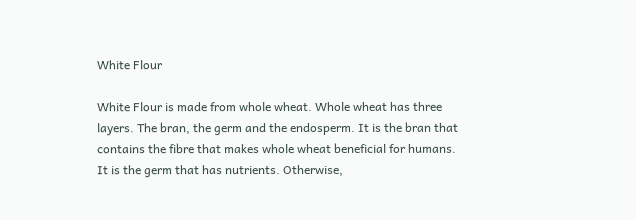White Flour

White Flour is made from whole wheat. Whole wheat has three layers. The bran, the germ and the endosperm. It is the bran that contains the fibre that makes whole wheat beneficial for humans. It is the germ that has nutrients. Otherwise,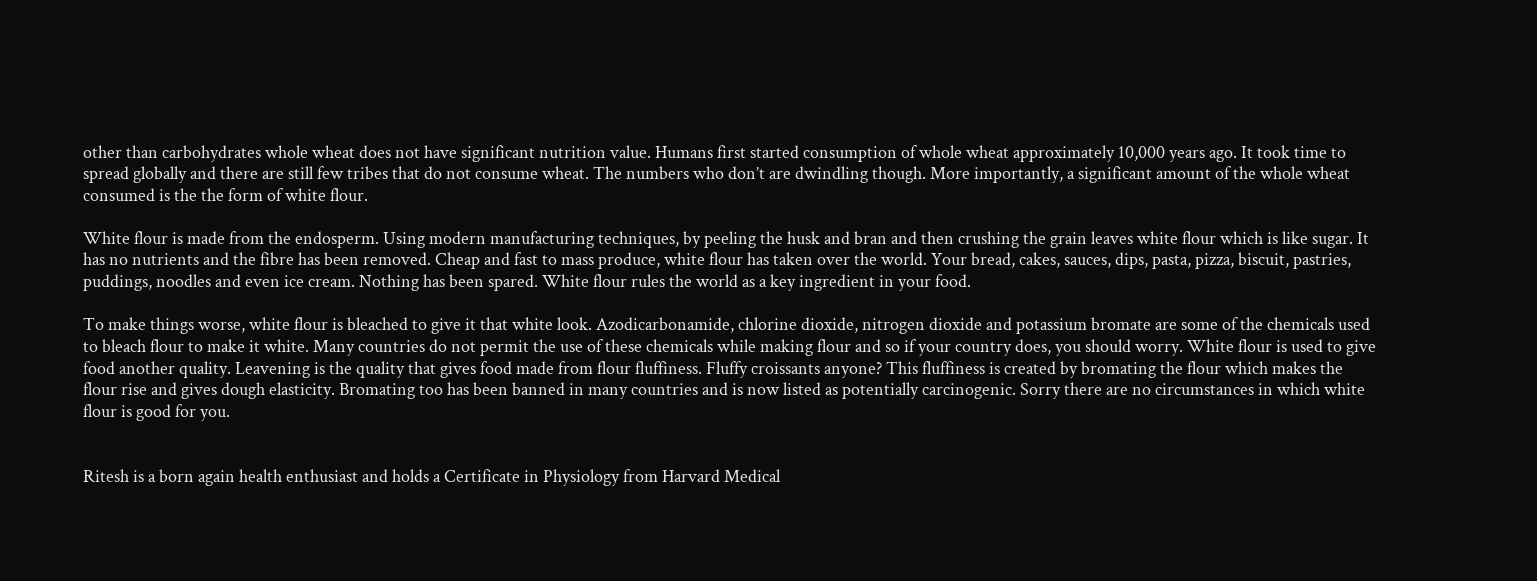other than carbohydrates whole wheat does not have significant nutrition value. Humans first started consumption of whole wheat approximately 10,000 years ago. It took time to spread globally and there are still few tribes that do not consume wheat. The numbers who don’t are dwindling though. More importantly, a significant amount of the whole wheat consumed is the the form of white flour.

White flour is made from the endosperm. Using modern manufacturing techniques, by peeling the husk and bran and then crushing the grain leaves white flour which is like sugar. It has no nutrients and the fibre has been removed. Cheap and fast to mass produce, white flour has taken over the world. Your bread, cakes, sauces, dips, pasta, pizza, biscuit, pastries, puddings, noodles and even ice cream. Nothing has been spared. White flour rules the world as a key ingredient in your food.

To make things worse, white flour is bleached to give it that white look. Azodicarbonamide, chlorine dioxide, nitrogen dioxide and potassium bromate are some of the chemicals used to bleach flour to make it white. Many countries do not permit the use of these chemicals while making flour and so if your country does, you should worry. White flour is used to give food another quality. Leavening is the quality that gives food made from flour fluffiness. Fluffy croissants anyone? This fluffiness is created by bromating the flour which makes the flour rise and gives dough elasticity. Bromating too has been banned in many countries and is now listed as potentially carcinogenic. Sorry there are no circumstances in which white flour is good for you.


Ritesh is a born again health enthusiast and holds a Certificate in Physiology from Harvard Medical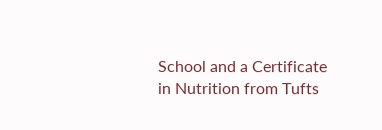School and a Certificate in Nutrition from Tufts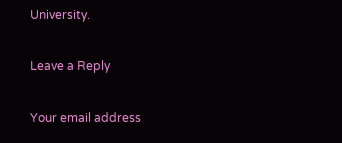University.

Leave a Reply

Your email address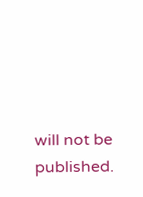will not be published.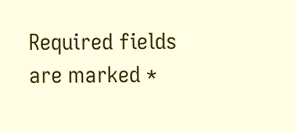Required fields are marked *